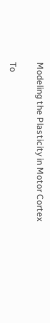Modeling the Plasticity in Motor Cortex

To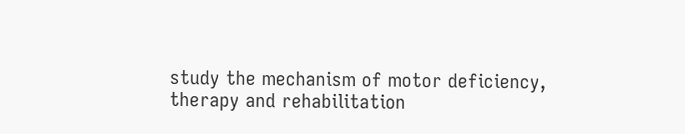study the mechanism of motor deficiency, therapy and rehabilitation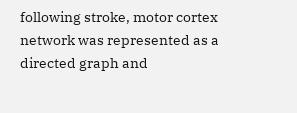following stroke, motor cortex network was represented as a directed graph and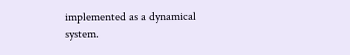implemented as a dynamical system.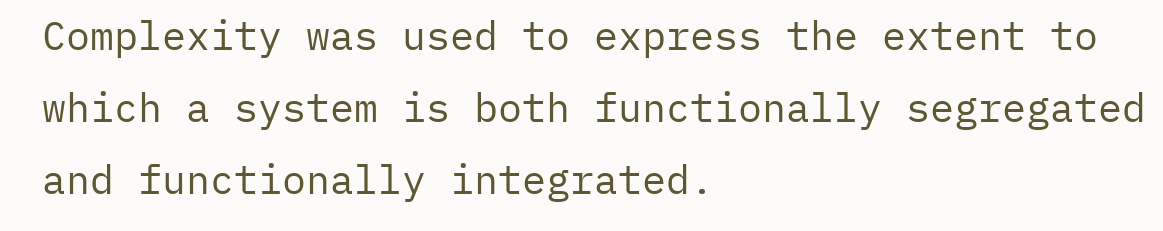Complexity was used to express the extent to which a system is both functionally segregated and functionally integrated.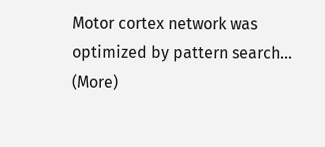Motor cortex network was optimized by pattern search… (More)